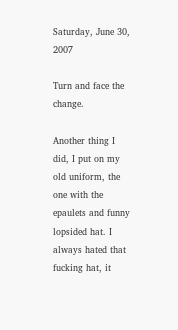Saturday, June 30, 2007

Turn and face the change.

Another thing I did, I put on my old uniform, the one with the epaulets and funny lopsided hat. I always hated that fucking hat, it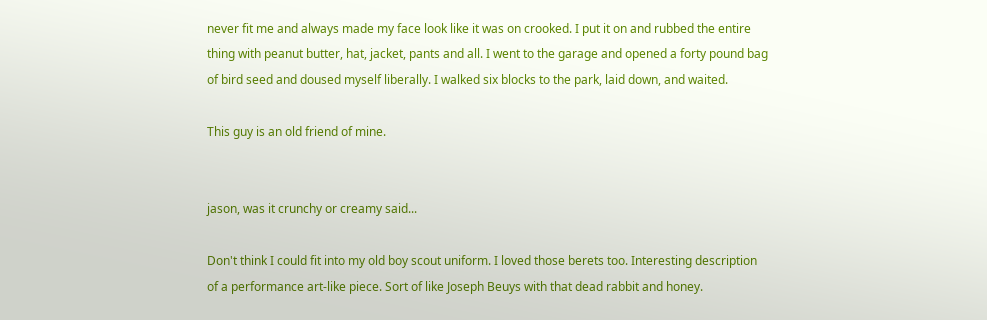never fit me and always made my face look like it was on crooked. I put it on and rubbed the entire thing with peanut butter, hat, jacket, pants and all. I went to the garage and opened a forty pound bag of bird seed and doused myself liberally. I walked six blocks to the park, laid down, and waited.

This guy is an old friend of mine.


jason, was it crunchy or creamy said...

Don't think I could fit into my old boy scout uniform. I loved those berets too. Interesting description of a performance art-like piece. Sort of like Joseph Beuys with that dead rabbit and honey.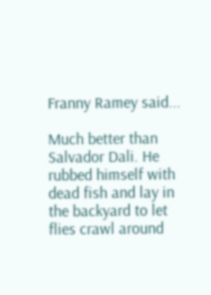Franny Ramey said...

Much better than Salvador Dali. He rubbed himself with dead fish and lay in the backyard to let flies crawl around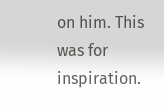on him. This was for inspiration.